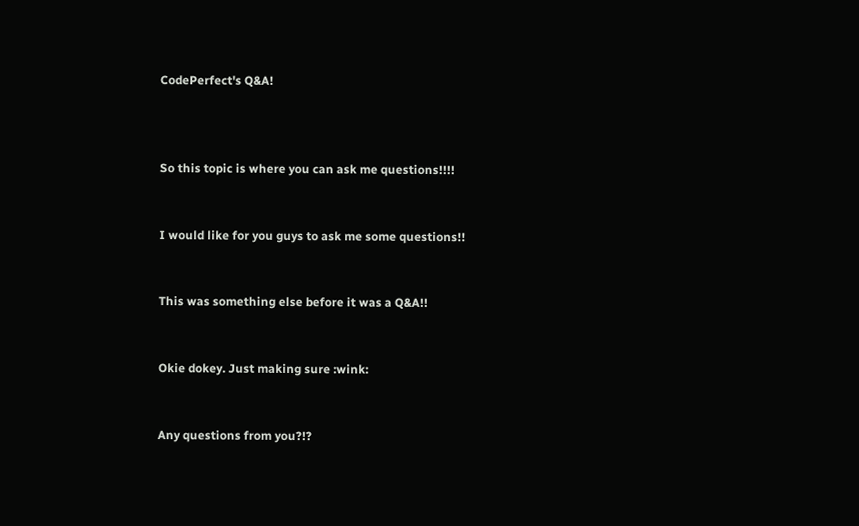CodePerfect's Q&A!



So this topic is where you can ask me questions!!!!


I would like for you guys to ask me some questions!!


This was something else before it was a Q&A!!


Okie dokey. Just making sure :wink:


Any questions from you?!?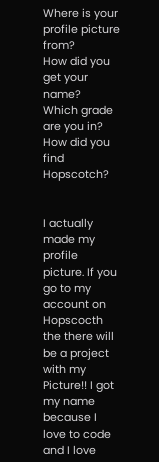Where is your profile picture from?
How did you get your name?
Which grade are you in?
How did you find Hopscotch?


I actually made my profile picture. If you go to my account on Hopscocth the there will be a project with my Picture!! I got my name because I love to code and I love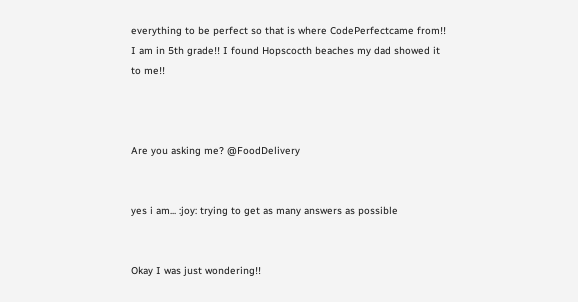everything to be perfect so that is where CodePerfectcame from!! I am in 5th grade!! I found Hopscocth beaches my dad showed it to me!!



Are you asking me? @FoodDelivery


yes i am... :joy: trying to get as many answers as possible


Okay I was just wondering!!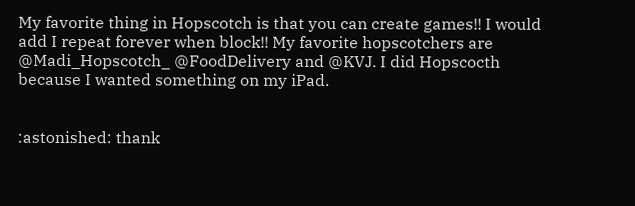My favorite thing in Hopscotch is that you can create games!! I would add I repeat forever when block!! My favorite hopscotchers are @Madi_Hopscotch_ @FoodDelivery and @KVJ. I did Hopscocth because I wanted something on my iPad.


:astonished: thank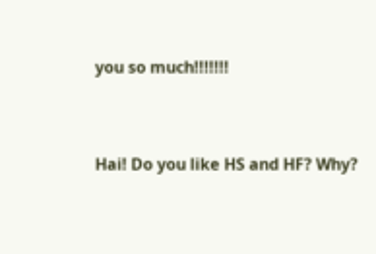you so much!!!!!!!


Hai! Do you like HS and HF? Why?